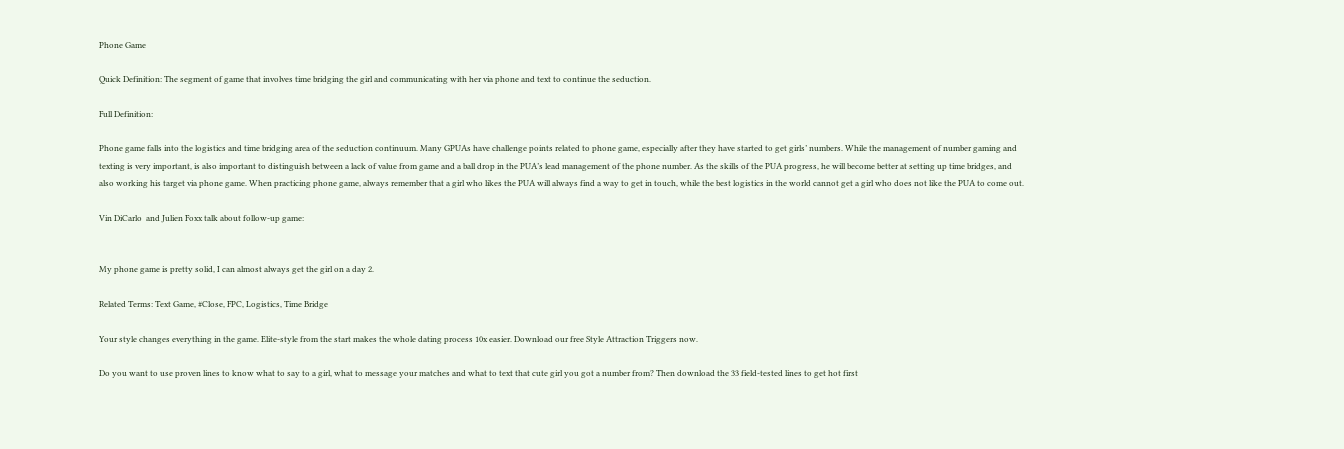Phone Game

Quick Definition: The segment of game that involves time bridging the girl and communicating with her via phone and text to continue the seduction.

Full Definition:

Phone game falls into the logistics and time bridging area of the seduction continuum. Many GPUAs have challenge points related to phone game, especially after they have started to get girls’ numbers. While the management of number gaming and texting is very important, is also important to distinguish between a lack of value from game and a ball drop in the PUA’s lead management of the phone number. As the skills of the PUA progress, he will become better at setting up time bridges, and also working his target via phone game. When practicing phone game, always remember that a girl who likes the PUA will always find a way to get in touch, while the best logistics in the world cannot get a girl who does not like the PUA to come out.

Vin DiCarlo  and Julien Foxx talk about follow-up game:


My phone game is pretty solid, I can almost always get the girl on a day 2.

Related Terms: Text Game, #Close, FPC, Logistics, Time Bridge

Your style changes everything in the game. Elite-style from the start makes the whole dating process 10x easier. Download our free Style Attraction Triggers now.

Do you want to use proven lines to know what to say to a girl, what to message your matches and what to text that cute girl you got a number from? Then download the 33 field-tested lines to get hot first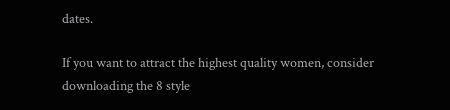dates.

If you want to attract the highest quality women, consider downloading the 8 style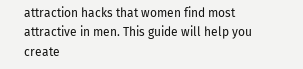attraction hacks that women find most attractive in men. This guide will help you create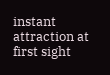instant attraction at first sight